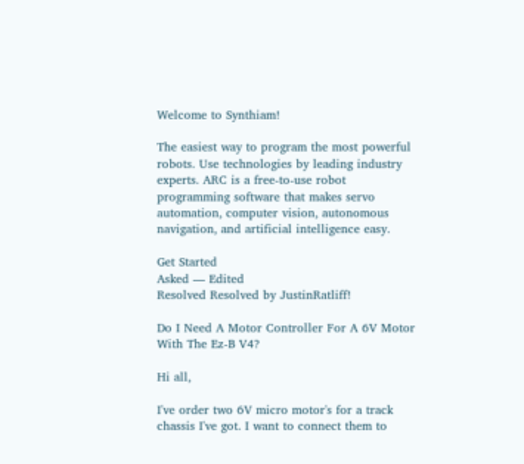Welcome to Synthiam!

The easiest way to program the most powerful robots. Use technologies by leading industry experts. ARC is a free-to-use robot programming software that makes servo automation, computer vision, autonomous navigation, and artificial intelligence easy.

Get Started
Asked — Edited
Resolved Resolved by JustinRatliff!

Do I Need A Motor Controller For A 6V Motor With The Ez-B V4?

Hi all,

I've order two 6V micro motor's for a track chassis I've got. I want to connect them to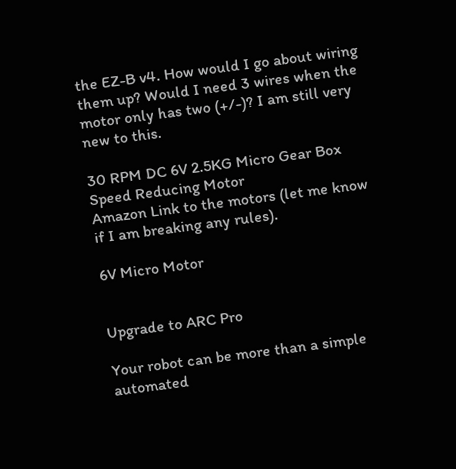the EZ-B v4. How would I go about wiring them up? Would I need 3 wires when the motor only has two (+/-)? I am still very new to this.

30 RPM DC 6V 2.5KG Micro Gear Box Speed Reducing Motor
Amazon Link to the motors (let me know if I am breaking any rules).

6V Micro Motor


Upgrade to ARC Pro

Your robot can be more than a simple automated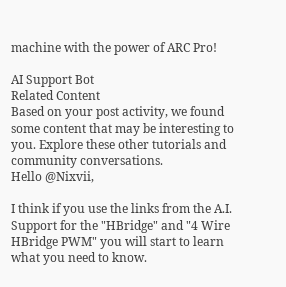machine with the power of ARC Pro!

AI Support Bot
Related Content
Based on your post activity, we found some content that may be interesting to you. Explore these other tutorials and community conversations.
Hello @Nixvii,

I think if you use the links from the A.I. Support for the "HBridge" and "4 Wire HBridge PWM" you will start to learn what you need to know.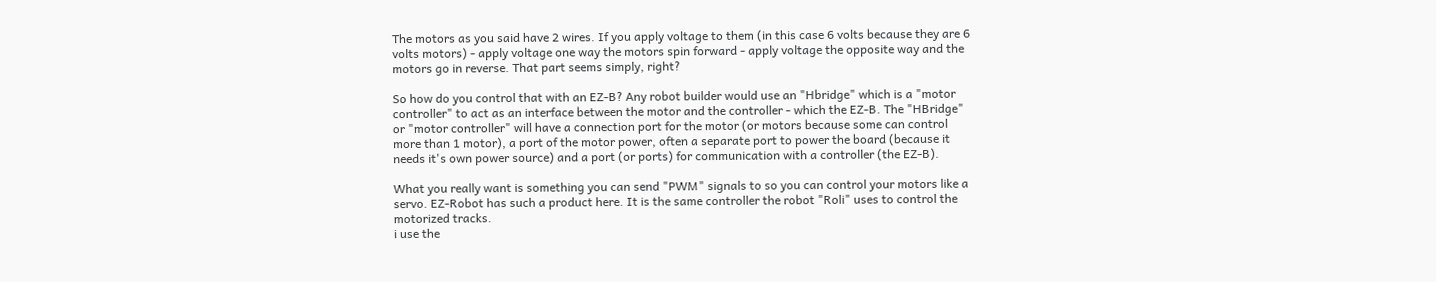The motors as you said have 2 wires. If you apply voltage to them (in this case 6 volts because they are 6 volts motors) - apply voltage one way the motors spin forward - apply voltage the opposite way and the motors go in reverse. That part seems simply, right?

So how do you control that with an EZ-B? Any robot builder would use an "Hbridge" which is a "motor controller" to act as an interface between the motor and the controller - which the EZ-B. The "HBridge" or "motor controller" will have a connection port for the motor (or motors because some can control more than 1 motor), a port of the motor power, often a separate port to power the board (because it needs it's own power source) and a port (or ports) for communication with a controller (the EZ-B).

What you really want is something you can send "PWM" signals to so you can control your motors like a servo. EZ-Robot has such a product here. It is the same controller the robot "Roli" uses to control the motorized tracks.
i use the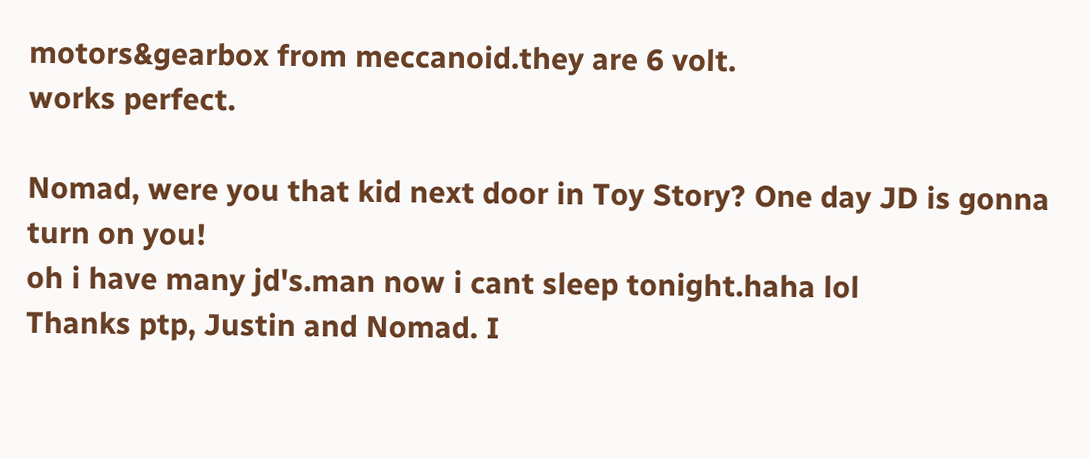motors&gearbox from meccanoid.they are 6 volt.
works perfect.

Nomad, were you that kid next door in Toy Story? One day JD is gonna turn on you!
oh i have many jd's.man now i cant sleep tonight.haha lol
Thanks ptp, Justin and Nomad. I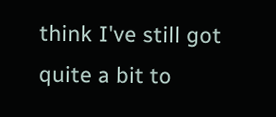think I've still got quite a bit to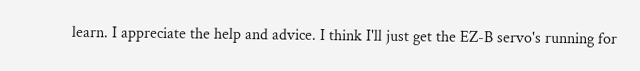learn. I appreciate the help and advice. I think I'll just get the EZ-B servo's running for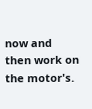now and then work on the motor's.